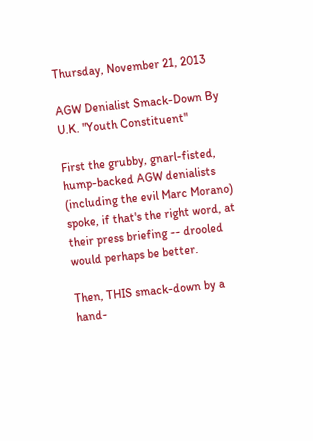Thursday, November 21, 2013

AGW Denialist Smack-Down By U.K. "Youth Constituent"

First the grubby, gnarl-fisted, hump-backed AGW denialists (including the evil Marc Morano) spoke, if that's the right word, at their press briefing -- drooled would perhaps be better.

Then, THIS smack-down by a hand-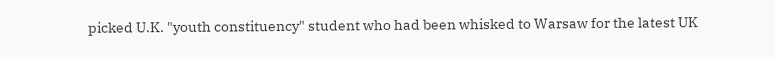picked U.K. "youth constituency" student who had been whisked to Warsaw for the latest UK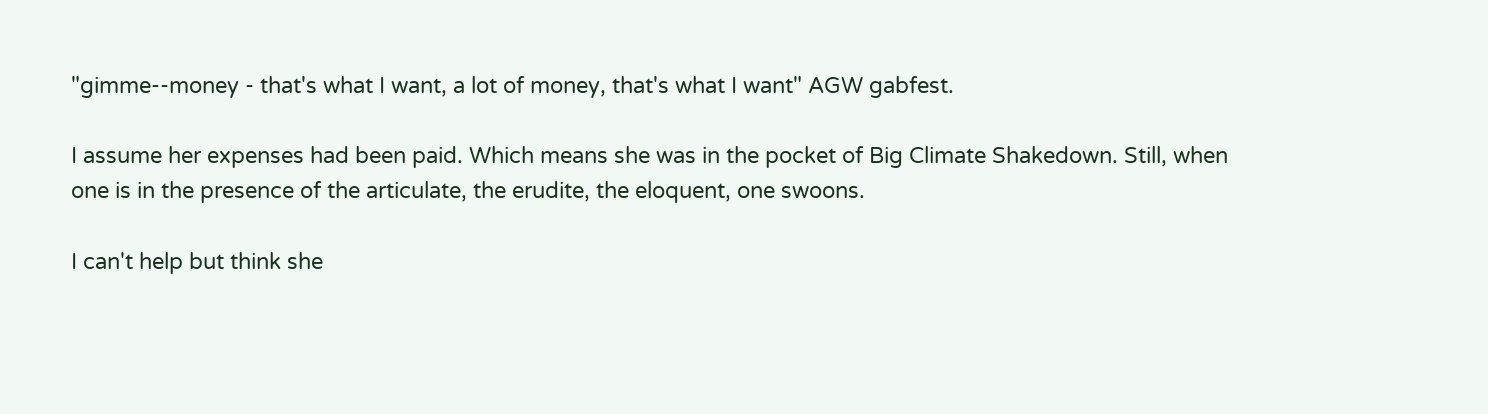"gimme--money - that's what I want, a lot of money, that's what I want" AGW gabfest.

I assume her expenses had been paid. Which means she was in the pocket of Big Climate Shakedown. Still, when one is in the presence of the articulate, the erudite, the eloquent, one swoons.

I can't help but think she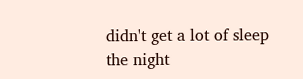didn't get a lot of sleep the night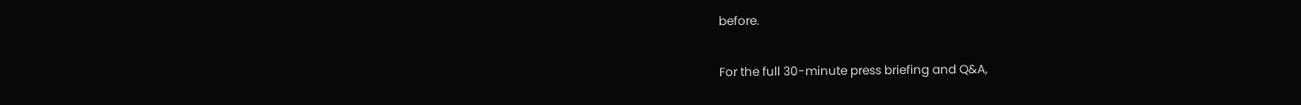before.

For the full 30-minute press briefing and Q&A,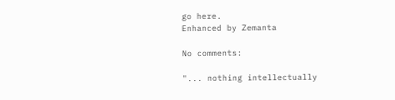go here.
Enhanced by Zemanta

No comments:

"... nothing intellectually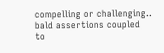compelling or challenging.. bald assertions coupled to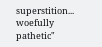superstition... woefully pathetic"